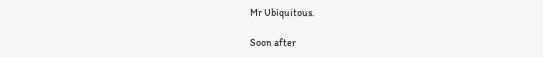Mr Ubiquitous.

Soon after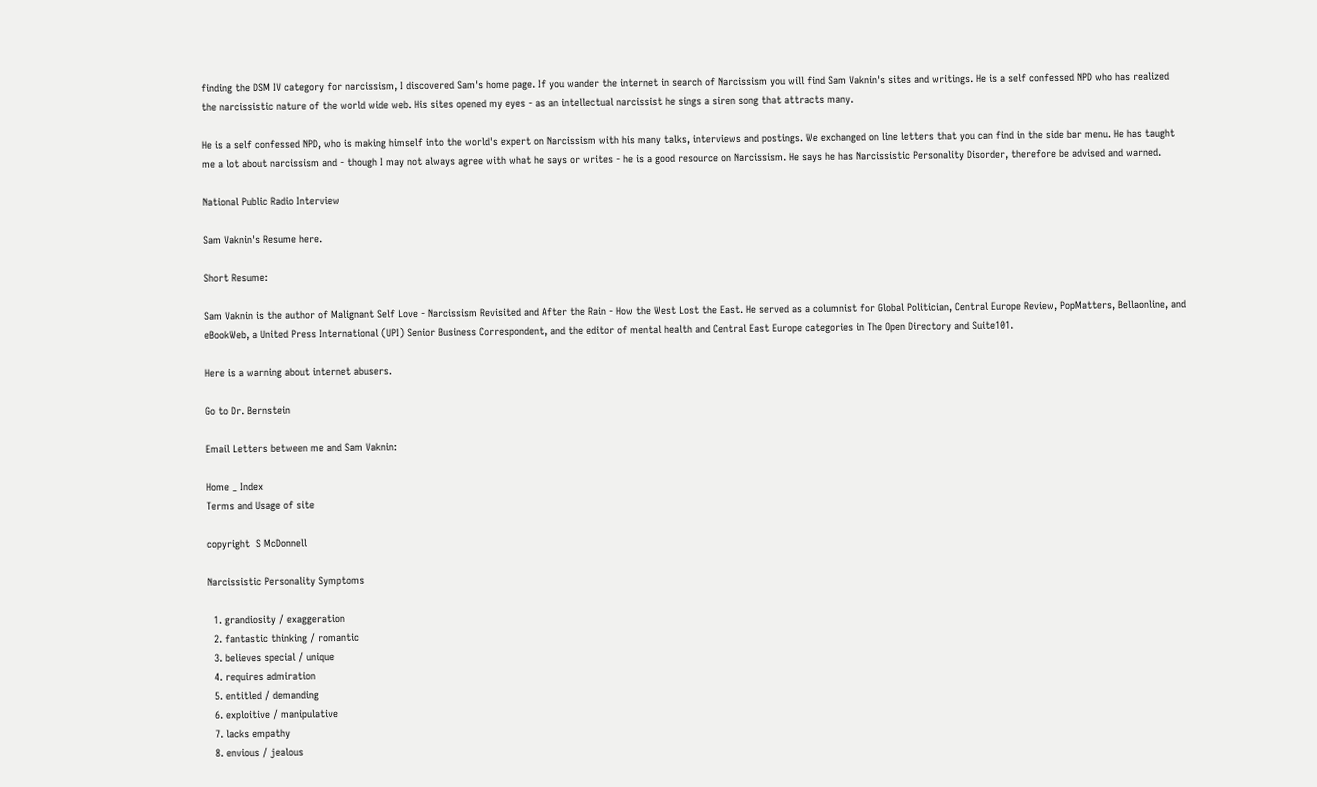finding the DSM IV category for narcissism, I discovered Sam's home page. If you wander the internet in search of Narcissism you will find Sam Vaknin's sites and writings. He is a self confessed NPD who has realized the narcissistic nature of the world wide web. His sites opened my eyes - as an intellectual narcissist he sings a siren song that attracts many.

He is a self confessed NPD, who is making himself into the world's expert on Narcissism with his many talks, interviews and postings. We exchanged on line letters that you can find in the side bar menu. He has taught me a lot about narcissism and - though I may not always agree with what he says or writes - he is a good resource on Narcissism. He says he has Narcissistic Personality Disorder, therefore be advised and warned.

National Public Radio Interview

Sam Vaknin's Resume here.

Short Resume:

Sam Vaknin is the author of Malignant Self Love - Narcissism Revisited and After the Rain - How the West Lost the East. He served as a columnist for Global Politician, Central Europe Review, PopMatters, Bellaonline, and eBookWeb, a United Press International (UPI) Senior Business Correspondent, and the editor of mental health and Central East Europe categories in The Open Directory and Suite101.

Here is a warning about internet abusers.

Go to Dr. Bernstein

Email Letters between me and Sam Vaknin:

Home _ Index
Terms and Usage of site

copyright  S McDonnell

Narcissistic Personality Symptoms

  1. grandiosity / exaggeration
  2. fantastic thinking / romantic
  3. believes special / unique
  4. requires admiration
  5. entitled / demanding
  6. exploitive / manipulative
  7. lacks empathy
  8. envious / jealous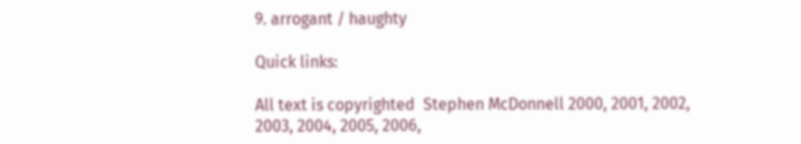9. arrogant / haughty

Quick links:

All text is copyrighted  Stephen McDonnell 2000, 2001, 2002, 2003, 2004, 2005, 2006,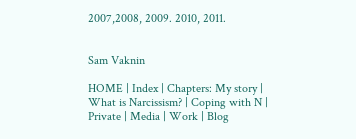2007,2008, 2009. 2010, 2011.


Sam Vaknin

HOME | Index | Chapters: My story | What is Narcissism? | Coping with N | Private | Media | Work | Blog